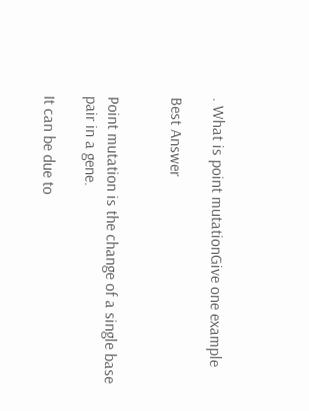. What is point mutationGive one example

Best Answer


Point mutation is the change of a single base pair in a gene.

It can be due to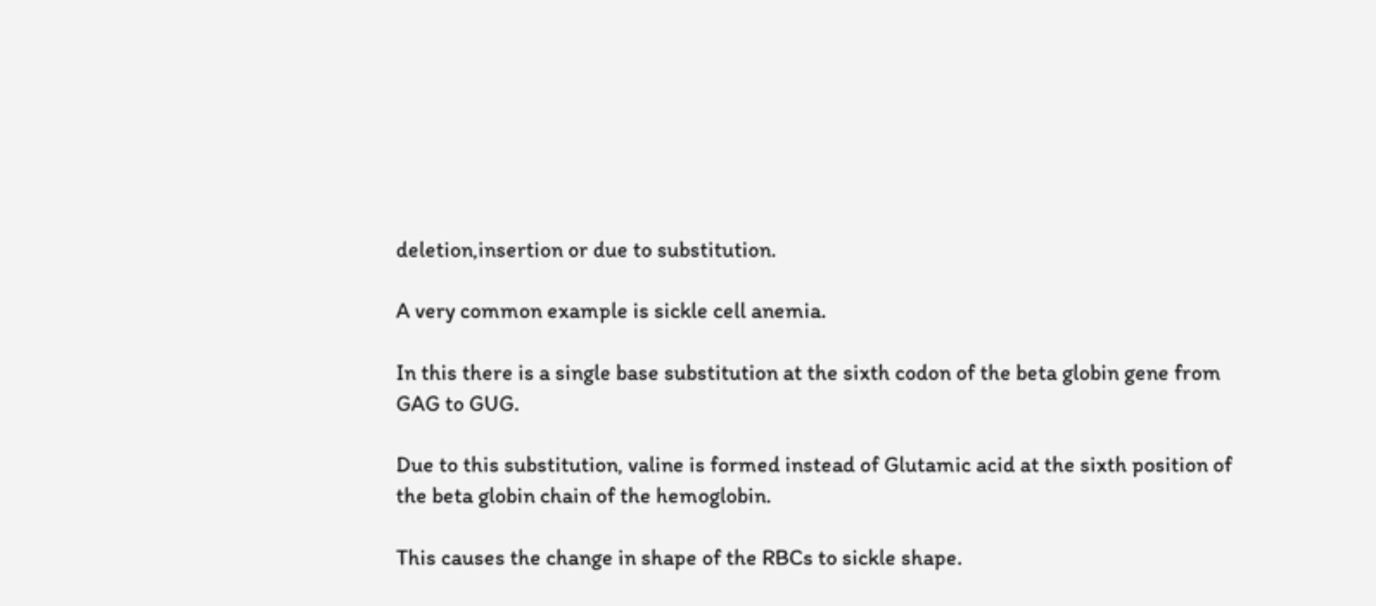deletion,insertion or due to substitution.

A very common example is sickle cell anemia.

In this there is a single base substitution at the sixth codon of the beta globin gene from GAG to GUG.

Due to this substitution, valine is formed instead of Glutamic acid at the sixth position of the beta globin chain of the hemoglobin.

This causes the change in shape of the RBCs to sickle shape.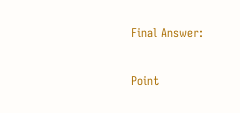Final Answer:

Point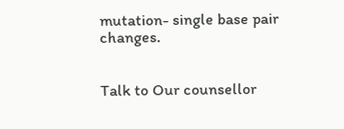mutation- single base pair changes.


Talk to Our counsellor